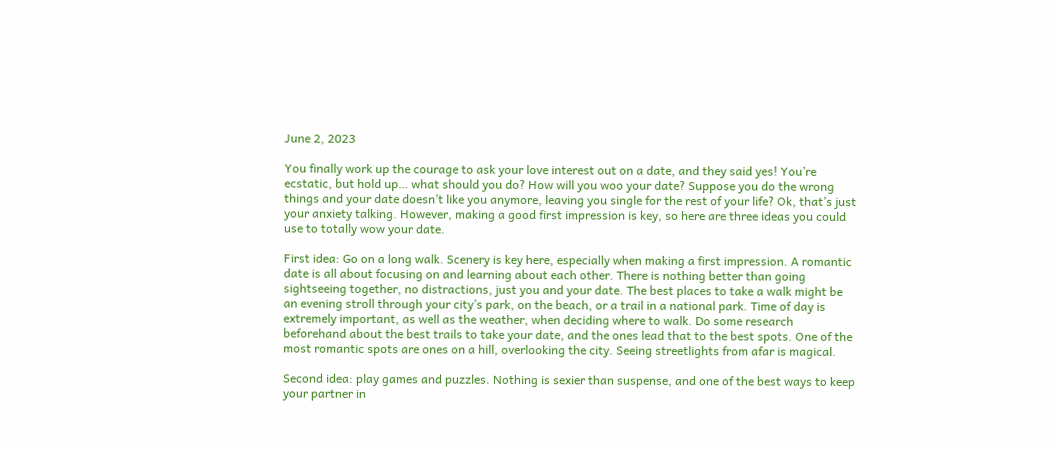June 2, 2023

You finally work up the courage to ask your love interest out on a date, and they said yes! You’re ecstatic, but hold up… what should you do? How will you woo your date? Suppose you do the wrong things and your date doesn’t like you anymore, leaving you single for the rest of your life? Ok, that’s just your anxiety talking. However, making a good first impression is key, so here are three ideas you could use to totally wow your date.

First idea: Go on a long walk. Scenery is key here, especially when making a first impression. A romantic date is all about focusing on and learning about each other. There is nothing better than going sightseeing together, no distractions, just you and your date. The best places to take a walk might be an evening stroll through your city’s park, on the beach, or a trail in a national park. Time of day is extremely important, as well as the weather, when deciding where to walk. Do some research beforehand about the best trails to take your date, and the ones lead that to the best spots. One of the most romantic spots are ones on a hill, overlooking the city. Seeing streetlights from afar is magical.

Second idea: play games and puzzles. Nothing is sexier than suspense, and one of the best ways to keep your partner in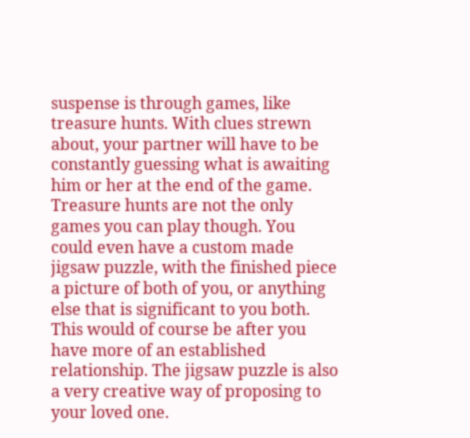suspense is through games, like treasure hunts. With clues strewn about, your partner will have to be constantly guessing what is awaiting him or her at the end of the game. Treasure hunts are not the only games you can play though. You could even have a custom made jigsaw puzzle, with the finished piece a picture of both of you, or anything else that is significant to you both. This would of course be after you have more of an established relationship. The jigsaw puzzle is also a very creative way of proposing to your loved one.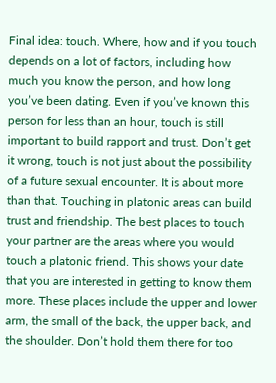Final idea: touch. Where, how and if you touch depends on a lot of factors, including how much you know the person, and how long you’ve been dating. Even if you’ve known this person for less than an hour, touch is still important to build rapport and trust. Don’t get it wrong, touch is not just about the possibility of a future sexual encounter. It is about more than that. Touching in platonic areas can build trust and friendship. The best places to touch your partner are the areas where you would touch a platonic friend. This shows your date that you are interested in getting to know them more. These places include the upper and lower arm, the small of the back, the upper back, and the shoulder. Don’t hold them there for too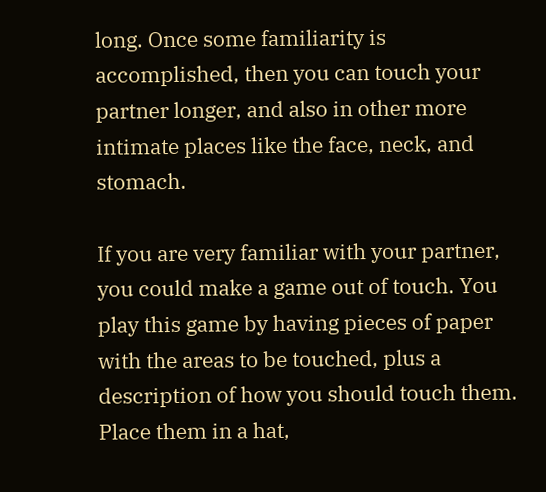long. Once some familiarity is accomplished, then you can touch your partner longer, and also in other more intimate places like the face, neck, and stomach.

If you are very familiar with your partner, you could make a game out of touch. You play this game by having pieces of paper with the areas to be touched, plus a description of how you should touch them. Place them in a hat,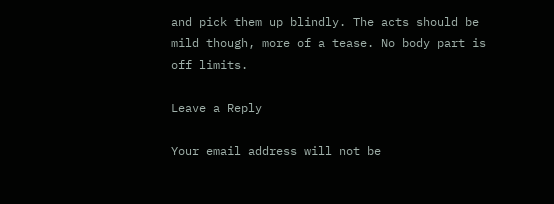and pick them up blindly. The acts should be mild though, more of a tease. No body part is off limits.

Leave a Reply

Your email address will not be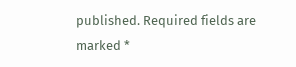published. Required fields are marked *